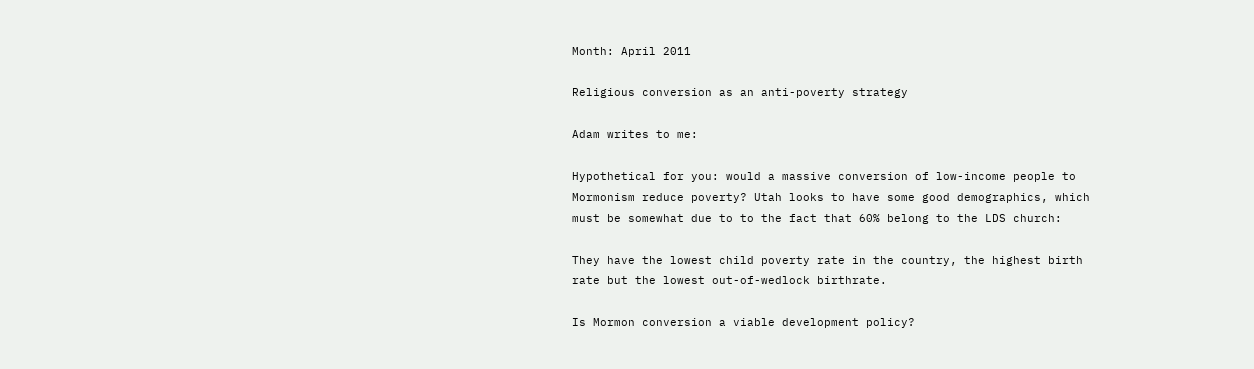Month: April 2011

Religious conversion as an anti-poverty strategy

Adam writes to me:

Hypothetical for you: would a massive conversion of low-income people to Mormonism reduce poverty? Utah looks to have some good demographics, which must be somewhat due to to the fact that 60% belong to the LDS church:

They have the lowest child poverty rate in the country, the highest birth rate but the lowest out-of-wedlock birthrate.

Is Mormon conversion a viable development policy?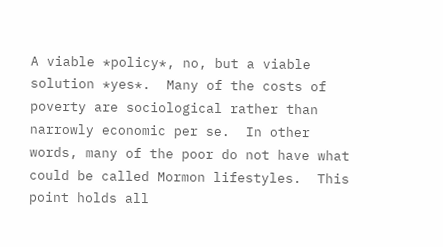A viable *policy*, no, but a viable solution *yes*.  Many of the costs of poverty are sociological rather than narrowly economic per se.  In other words, many of the poor do not have what could be called Mormon lifestyles.  This point holds all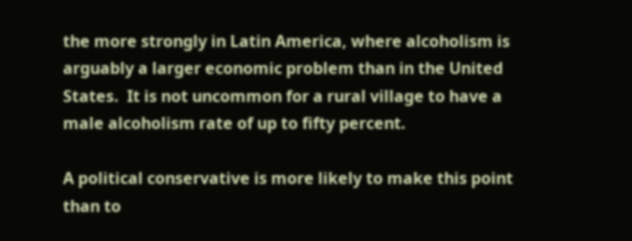the more strongly in Latin America, where alcoholism is arguably a larger economic problem than in the United States.  It is not uncommon for a rural village to have a male alcoholism rate of up to fifty percent.

A political conservative is more likely to make this point than to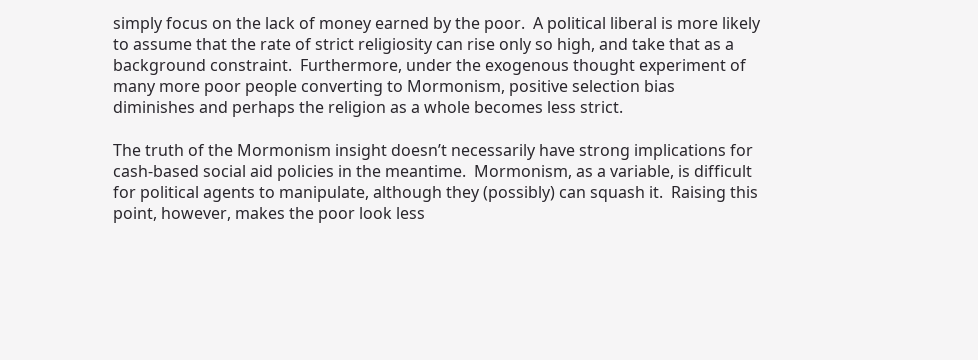simply focus on the lack of money earned by the poor.  A political liberal is more likely to assume that the rate of strict religiosity can rise only so high, and take that as a background constraint.  Furthermore, under the exogenous thought experiment of many more poor people converting to Mormonism, positive selection bias diminishes and perhaps the religion as a whole becomes less strict.

The truth of the Mormonism insight doesn’t necessarily have strong implications for cash-based social aid policies in the meantime.  Mormonism, as a variable, is difficult for political agents to manipulate, although they (possibly) can squash it.  Raising this point, however, makes the poor look less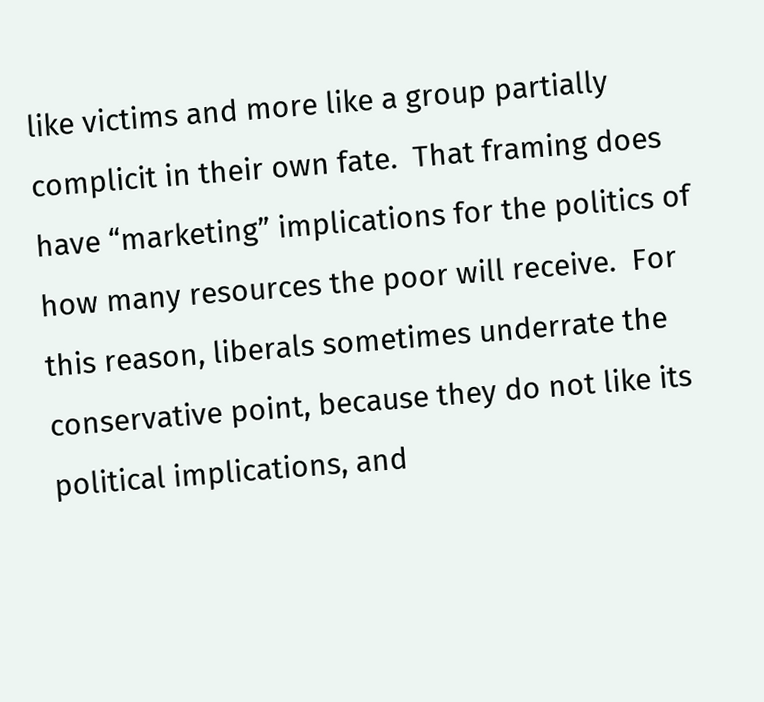like victims and more like a group partially complicit in their own fate.  That framing does have “marketing” implications for the politics of how many resources the poor will receive.  For this reason, liberals sometimes underrate the conservative point, because they do not like its political implications, and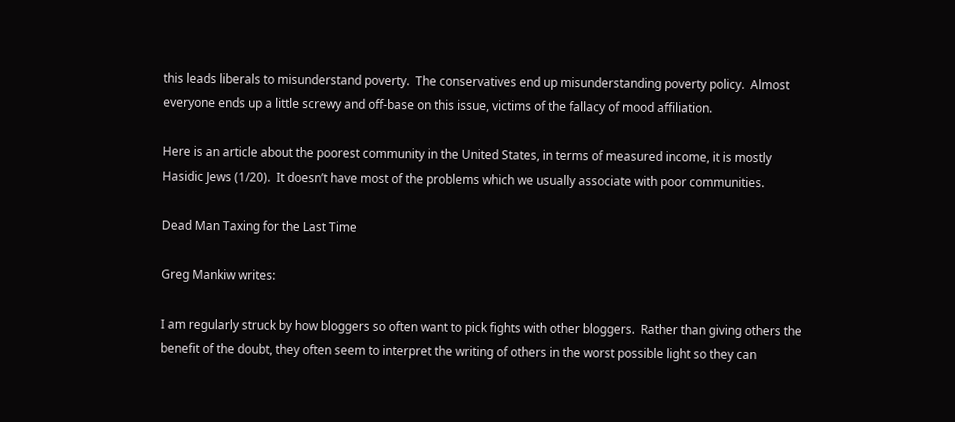this leads liberals to misunderstand poverty.  The conservatives end up misunderstanding poverty policy.  Almost everyone ends up a little screwy and off-base on this issue, victims of the fallacy of mood affiliation.

Here is an article about the poorest community in the United States, in terms of measured income, it is mostly Hasidic Jews (1/20).  It doesn’t have most of the problems which we usually associate with poor communities.

Dead Man Taxing for the Last Time

Greg Mankiw writes:

I am regularly struck by how bloggers so often want to pick fights with other bloggers.  Rather than giving others the benefit of the doubt, they often seem to interpret the writing of others in the worst possible light so they can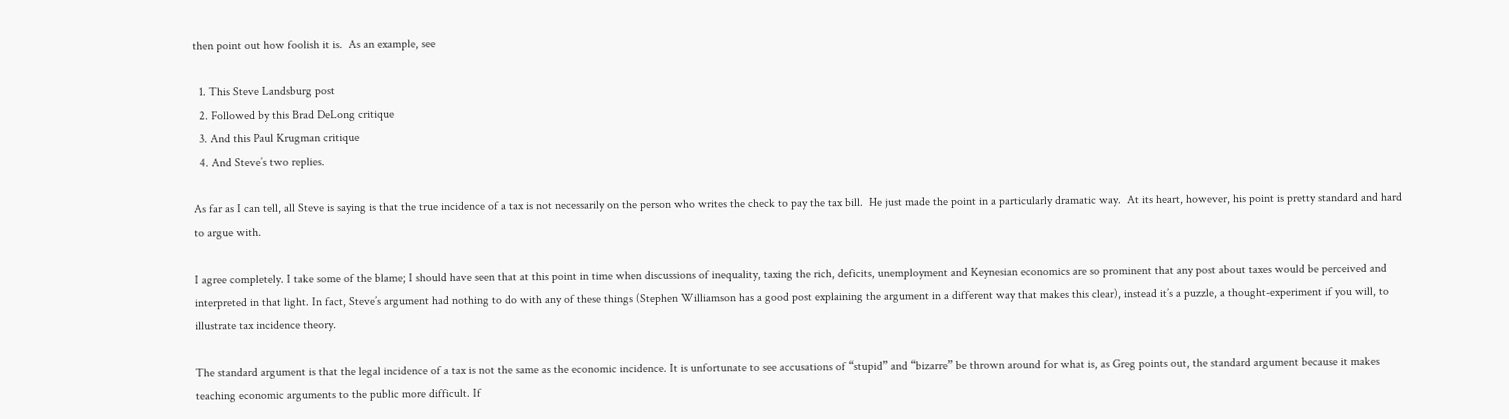then point out how foolish it is.  As an example, see

  1. This Steve Landsburg post
  2. Followed by this Brad DeLong critique
  3. And this Paul Krugman critique
  4. And Steve’s two replies.

As far as I can tell, all Steve is saying is that the true incidence of a tax is not necessarily on the person who writes the check to pay the tax bill.  He just made the point in a particularly dramatic way.  At its heart, however, his point is pretty standard and hard to argue with.

I agree completely. I take some of the blame; I should have seen that at this point in time when discussions of inequality, taxing the rich, deficits, unemployment and Keynesian economics are so prominent that any post about taxes would be perceived and interpreted in that light. In fact, Steve’s argument had nothing to do with any of these things (Stephen Williamson has a good post explaining the argument in a different way that makes this clear), instead it’s a puzzle, a thought-experiment if you will, to illustrate tax incidence theory.

The standard argument is that the legal incidence of a tax is not the same as the economic incidence. It is unfortunate to see accusations of “stupid” and “bizarre” be thrown around for what is, as Greg points out, the standard argument because it makes teaching economic arguments to the public more difficult. If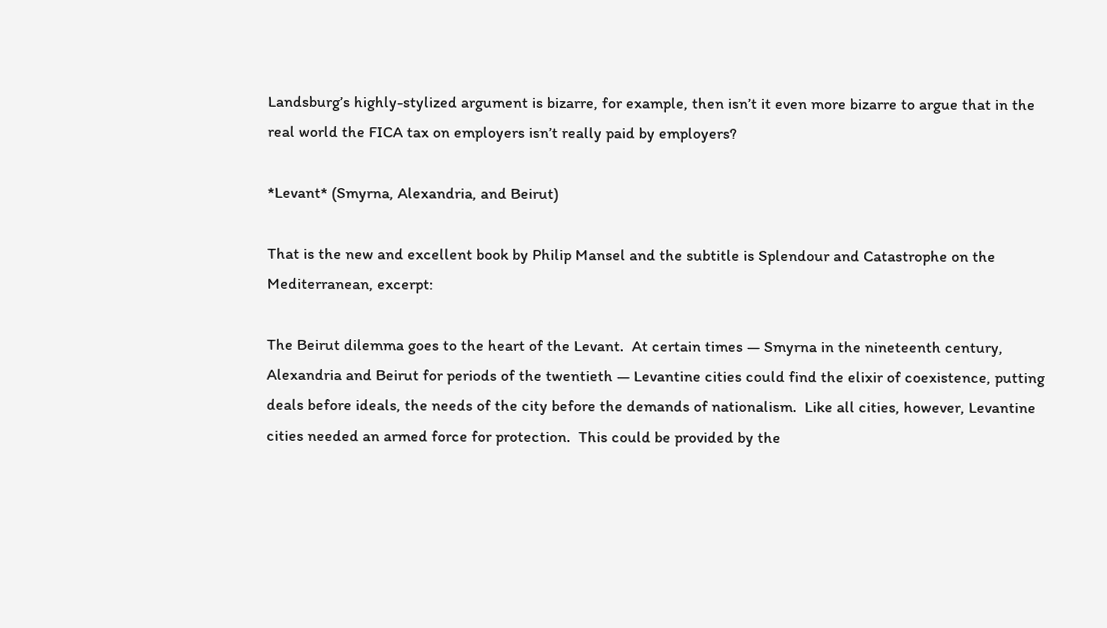Landsburg’s highly-stylized argument is bizarre, for example, then isn’t it even more bizarre to argue that in the real world the FICA tax on employers isn’t really paid by employers?

*Levant* (Smyrna, Alexandria, and Beirut)

That is the new and excellent book by Philip Mansel and the subtitle is Splendour and Catastrophe on the Mediterranean, excerpt:

The Beirut dilemma goes to the heart of the Levant.  At certain times — Smyrna in the nineteenth century, Alexandria and Beirut for periods of the twentieth — Levantine cities could find the elixir of coexistence, putting deals before ideals, the needs of the city before the demands of nationalism.  Like all cities, however, Levantine cities needed an armed force for protection.  This could be provided by the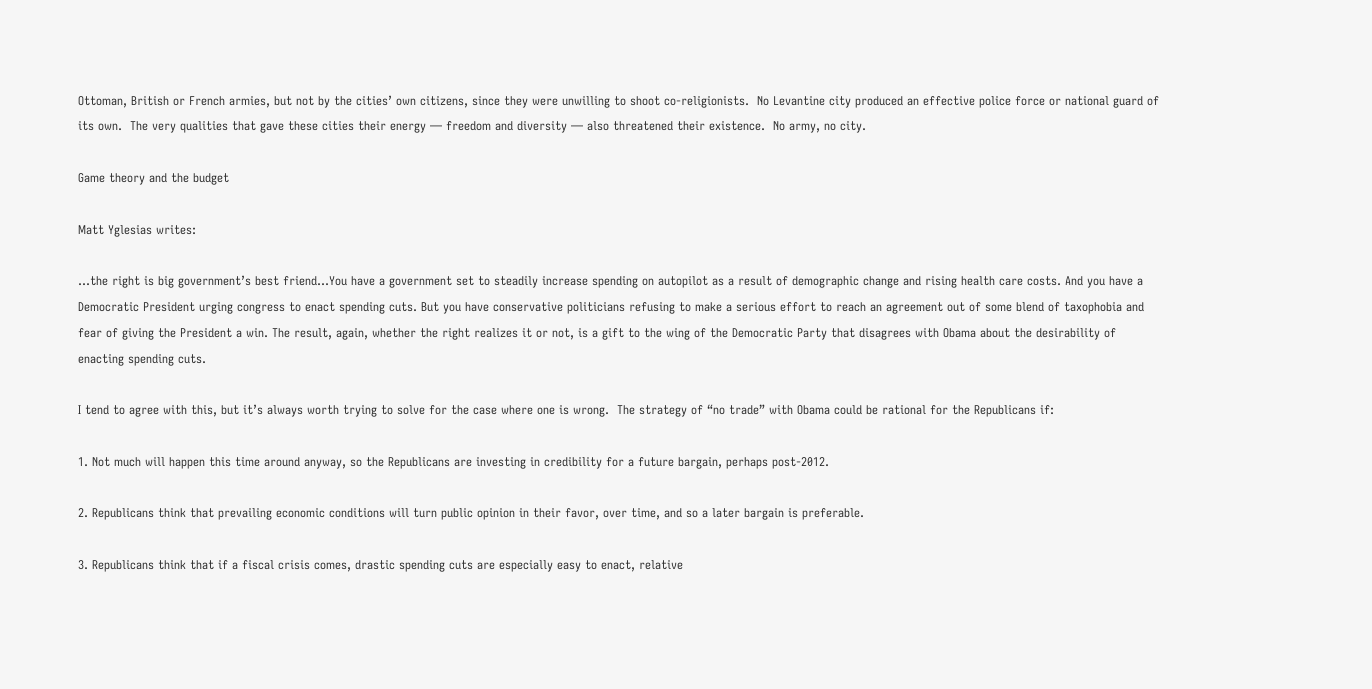Ottoman, British or French armies, but not by the cities’ own citizens, since they were unwilling to shoot co-religionists.  No Levantine city produced an effective police force or national guard of its own.  The very qualities that gave these cities their energy — freedom and diversity — also threatened their existence.  No army, no city.

Game theory and the budget

Matt Yglesias writes:

…the right is big government’s best friend…You have a government set to steadily increase spending on autopilot as a result of demographic change and rising health care costs. And you have a Democratic President urging congress to enact spending cuts. But you have conservative politicians refusing to make a serious effort to reach an agreement out of some blend of taxophobia and fear of giving the President a win. The result, again, whether the right realizes it or not, is a gift to the wing of the Democratic Party that disagrees with Obama about the desirability of enacting spending cuts.

I tend to agree with this, but it’s always worth trying to solve for the case where one is wrong.  The strategy of “no trade” with Obama could be rational for the Republicans if:

1. Not much will happen this time around anyway, so the Republicans are investing in credibility for a future bargain, perhaps post-2012.

2. Republicans think that prevailing economic conditions will turn public opinion in their favor, over time, and so a later bargain is preferable.

3. Republicans think that if a fiscal crisis comes, drastic spending cuts are especially easy to enact, relative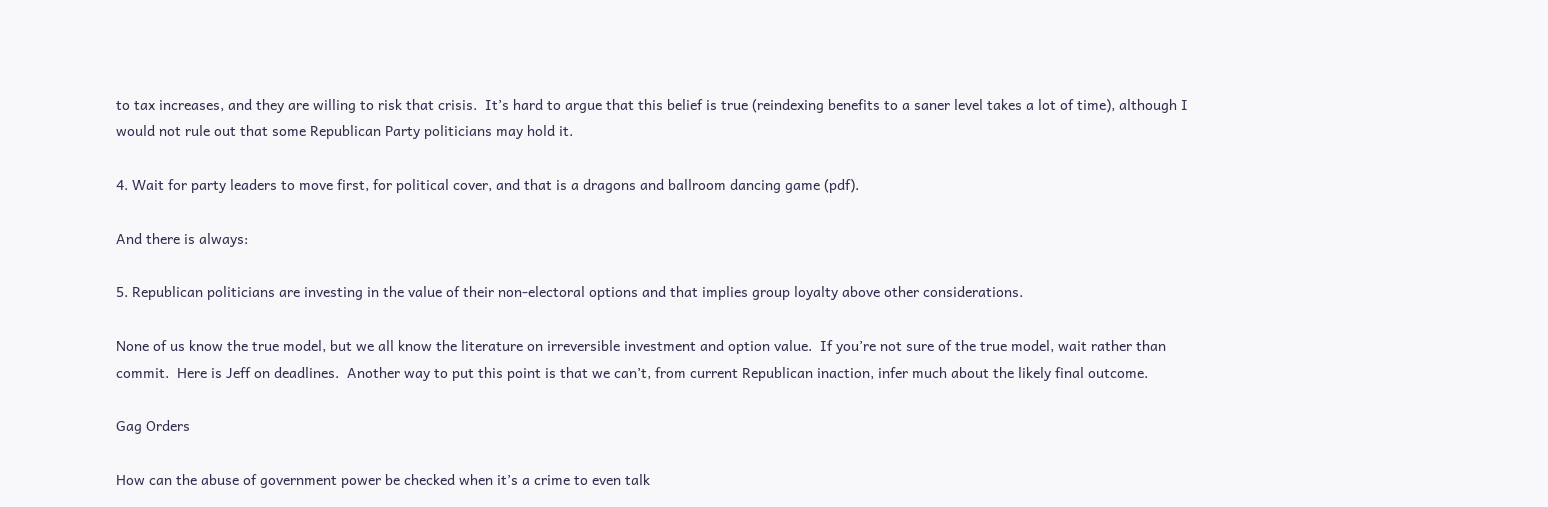to tax increases, and they are willing to risk that crisis.  It’s hard to argue that this belief is true (reindexing benefits to a saner level takes a lot of time), although I would not rule out that some Republican Party politicians may hold it.

4. Wait for party leaders to move first, for political cover, and that is a dragons and ballroom dancing game (pdf).

And there is always:

5. Republican politicians are investing in the value of their non-electoral options and that implies group loyalty above other considerations.

None of us know the true model, but we all know the literature on irreversible investment and option value.  If you’re not sure of the true model, wait rather than commit.  Here is Jeff on deadlines.  Another way to put this point is that we can’t, from current Republican inaction, infer much about the likely final outcome.

Gag Orders

How can the abuse of government power be checked when it’s a crime to even talk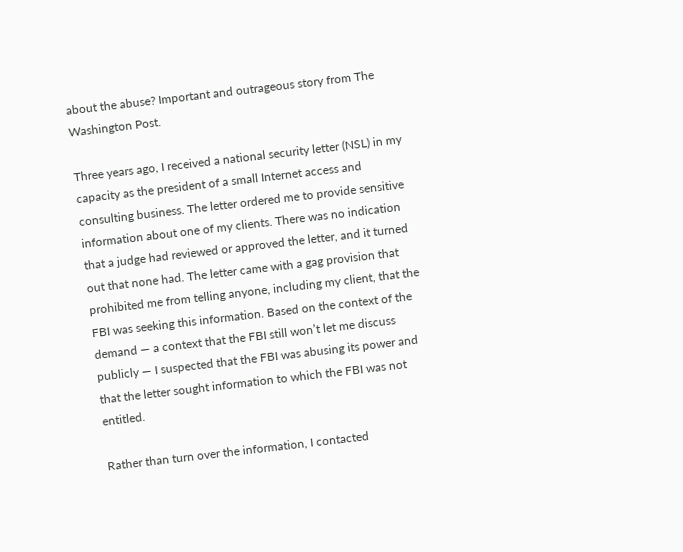about the abuse? Important and outrageous story from The Washington Post.

Three years ago, I received a national security letter (NSL) in my capacity as the president of a small Internet access and consulting business. The letter ordered me to provide sensitive information about one of my clients. There was no indication that a judge had reviewed or approved the letter, and it turned out that none had. The letter came with a gag provision that prohibited me from telling anyone, including my client, that the FBI was seeking this information. Based on the context of the demand — a context that the FBI still won’t let me discuss publicly — I suspected that the FBI was abusing its power and that the letter sought information to which the FBI was not entitled.

Rather than turn over the information, I contacted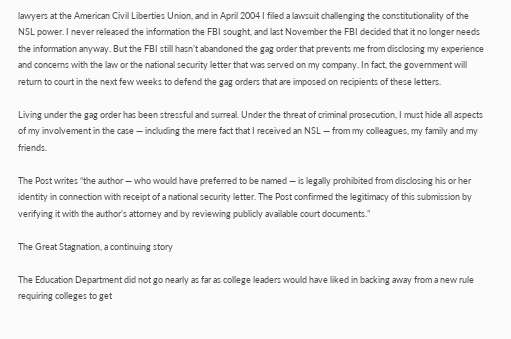lawyers at the American Civil Liberties Union, and in April 2004 I filed a lawsuit challenging the constitutionality of the NSL power. I never released the information the FBI sought, and last November the FBI decided that it no longer needs the information anyway. But the FBI still hasn’t abandoned the gag order that prevents me from disclosing my experience and concerns with the law or the national security letter that was served on my company. In fact, the government will return to court in the next few weeks to defend the gag orders that are imposed on recipients of these letters.

Living under the gag order has been stressful and surreal. Under the threat of criminal prosecution, I must hide all aspects of my involvement in the case — including the mere fact that I received an NSL — from my colleagues, my family and my friends.

The Post writes “the author — who would have preferred to be named — is legally prohibited from disclosing his or her identity in connection with receipt of a national security letter. The Post confirmed the legitimacy of this submission by verifying it with the author’s attorney and by reviewing publicly available court documents.”

The Great Stagnation, a continuing story

The Education Department did not go nearly as far as college leaders would have liked in backing away from a new rule requiring colleges to get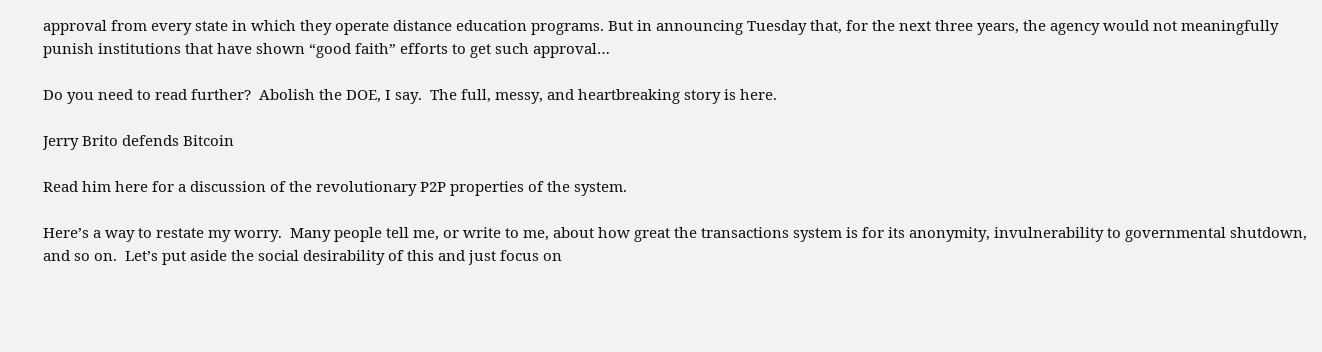approval from every state in which they operate distance education programs. But in announcing Tuesday that, for the next three years, the agency would not meaningfully punish institutions that have shown “good faith” efforts to get such approval…

Do you need to read further?  Abolish the DOE, I say.  The full, messy, and heartbreaking story is here.

Jerry Brito defends Bitcoin

Read him here for a discussion of the revolutionary P2P properties of the system.

Here’s a way to restate my worry.  Many people tell me, or write to me, about how great the transactions system is for its anonymity, invulnerability to governmental shutdown, and so on.  Let’s put aside the social desirability of this and just focus on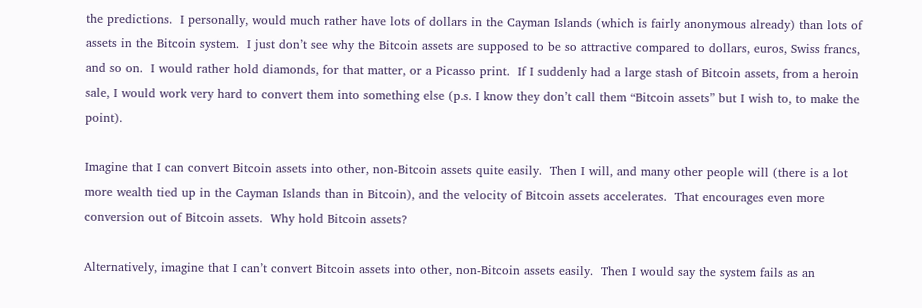the predictions.  I personally, would much rather have lots of dollars in the Cayman Islands (which is fairly anonymous already) than lots of assets in the Bitcoin system.  I just don’t see why the Bitcoin assets are supposed to be so attractive compared to dollars, euros, Swiss francs, and so on.  I would rather hold diamonds, for that matter, or a Picasso print.  If I suddenly had a large stash of Bitcoin assets, from a heroin sale, I would work very hard to convert them into something else (p.s. I know they don’t call them “Bitcoin assets” but I wish to, to make the point).

Imagine that I can convert Bitcoin assets into other, non-Bitcoin assets quite easily.  Then I will, and many other people will (there is a lot more wealth tied up in the Cayman Islands than in Bitcoin), and the velocity of Bitcoin assets accelerates.  That encourages even more conversion out of Bitcoin assets.  Why hold Bitcoin assets?

Alternatively, imagine that I can’t convert Bitcoin assets into other, non-Bitcoin assets easily.  Then I would say the system fails as an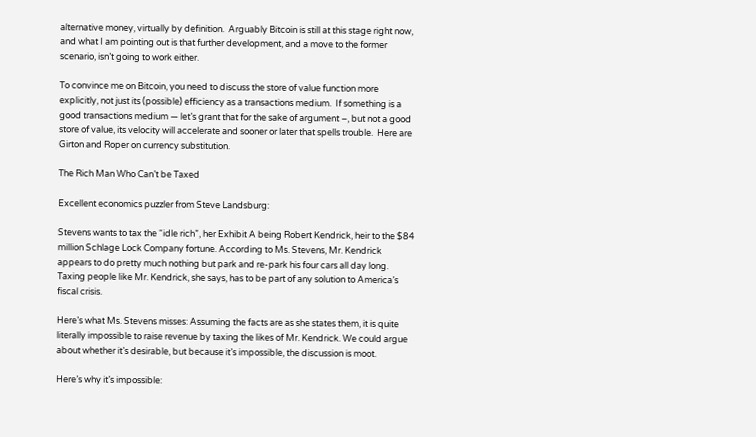alternative money, virtually by definition.  Arguably Bitcoin is still at this stage right now, and what I am pointing out is that further development, and a move to the former scenario, isn’t going to work either.

To convince me on Bitcoin, you need to discuss the store of value function more explicitly, not just its (possible) efficiency as a transactions medium.  If something is a good transactions medium — let’s grant that for the sake of argument –, but not a good store of value, its velocity will accelerate and sooner or later that spells trouble.  Here are Girton and Roper on currency substitution.

The Rich Man Who Can’t be Taxed

Excellent economics puzzler from Steve Landsburg:

Stevens wants to tax the “idle rich”, her Exhibit A being Robert Kendrick, heir to the $84 million Schlage Lock Company fortune. According to Ms. Stevens, Mr. Kendrick appears to do pretty much nothing but park and re-park his four cars all day long. Taxing people like Mr. Kendrick, she says, has to be part of any solution to America’s fiscal crisis.

Here’s what Ms. Stevens misses: Assuming the facts are as she states them, it is quite literally impossible to raise revenue by taxing the likes of Mr. Kendrick. We could argue about whether it’s desirable, but because it’s impossible, the discussion is moot.

Here’s why it’s impossible: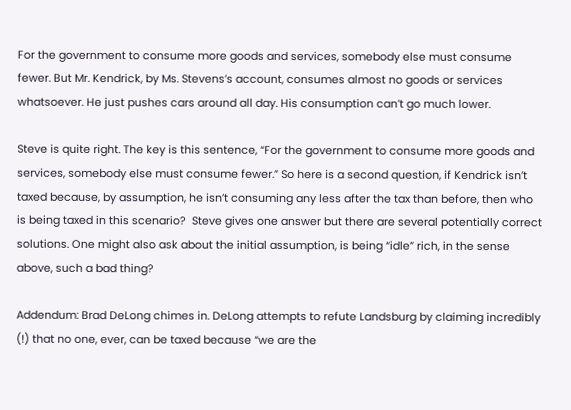For the government to consume more goods and services, somebody else must consume fewer. But Mr. Kendrick, by Ms. Stevens’s account, consumes almost no goods or services whatsoever. He just pushes cars around all day. His consumption can’t go much lower.

Steve is quite right. The key is this sentence, “For the government to consume more goods and services, somebody else must consume fewer.” So here is a second question, if Kendrick isn’t taxed because, by assumption, he isn’t consuming any less after the tax than before, then who is being taxed in this scenario?  Steve gives one answer but there are several potentially correct solutions. One might also ask about the initial assumption, is being “idle” rich, in the sense above, such a bad thing?

Addendum: Brad DeLong chimes in. DeLong attempts to refute Landsburg by claiming incredibly (!) that no one, ever, can be taxed because “we are the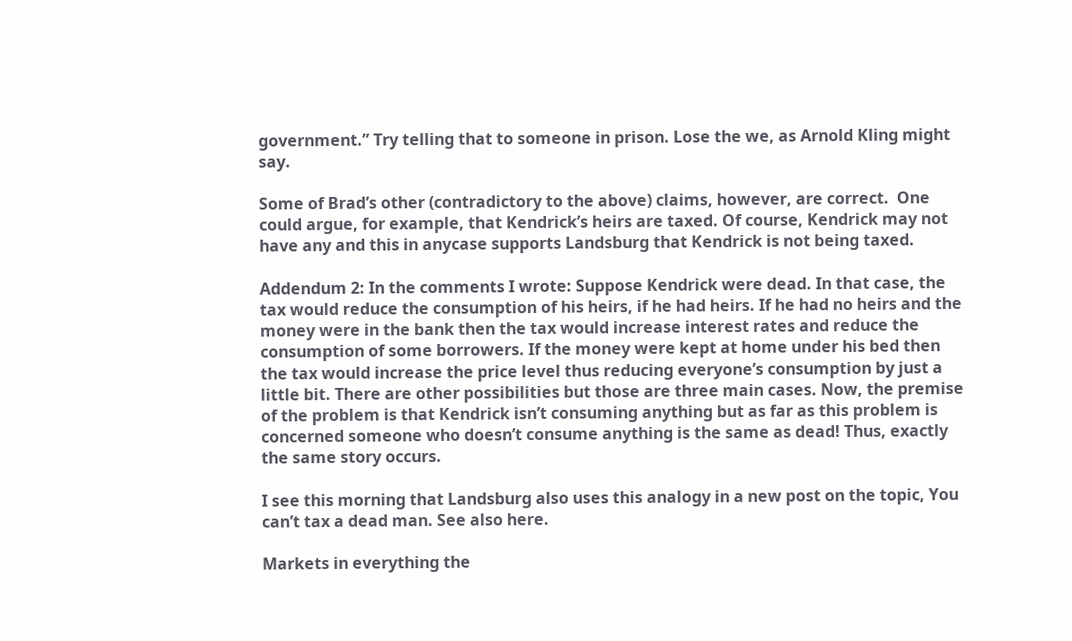government.” Try telling that to someone in prison. Lose the we, as Arnold Kling might say.

Some of Brad’s other (contradictory to the above) claims, however, are correct.  One could argue, for example, that Kendrick’s heirs are taxed. Of course, Kendrick may not have any and this in anycase supports Landsburg that Kendrick is not being taxed.

Addendum 2: In the comments I wrote: Suppose Kendrick were dead. In that case, the tax would reduce the consumption of his heirs, if he had heirs. If he had no heirs and the money were in the bank then the tax would increase interest rates and reduce the consumption of some borrowers. If the money were kept at home under his bed then the tax would increase the price level thus reducing everyone’s consumption by just a little bit. There are other possibilities but those are three main cases. Now, the premise of the problem is that Kendrick isn’t consuming anything but as far as this problem is concerned someone who doesn’t consume anything is the same as dead! Thus, exactly the same story occurs.

I see this morning that Landsburg also uses this analogy in a new post on the topic, You can’t tax a dead man. See also here.

Markets in everything the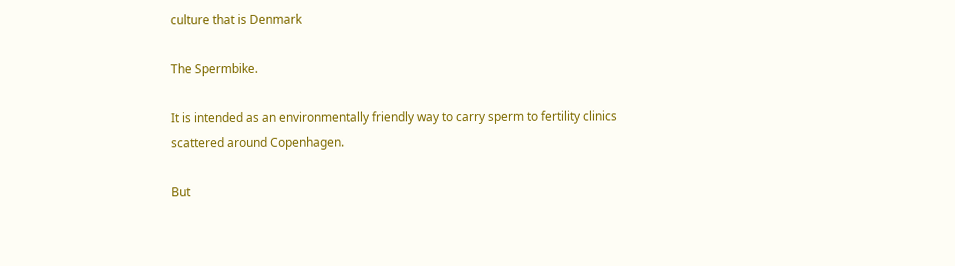culture that is Denmark

The Spermbike.

It is intended as an environmentally friendly way to carry sperm to fertility clinics scattered around Copenhagen.

But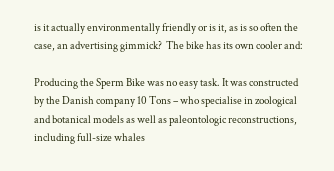is it actually environmentally friendly or is it, as is so often the case, an advertising gimmick?  The bike has its own cooler and:

Producing the Sperm Bike was no easy task. It was constructed by the Danish company 10 Tons – who specialise in zoological and botanical models as well as paleontologic reconstructions, including full-size whales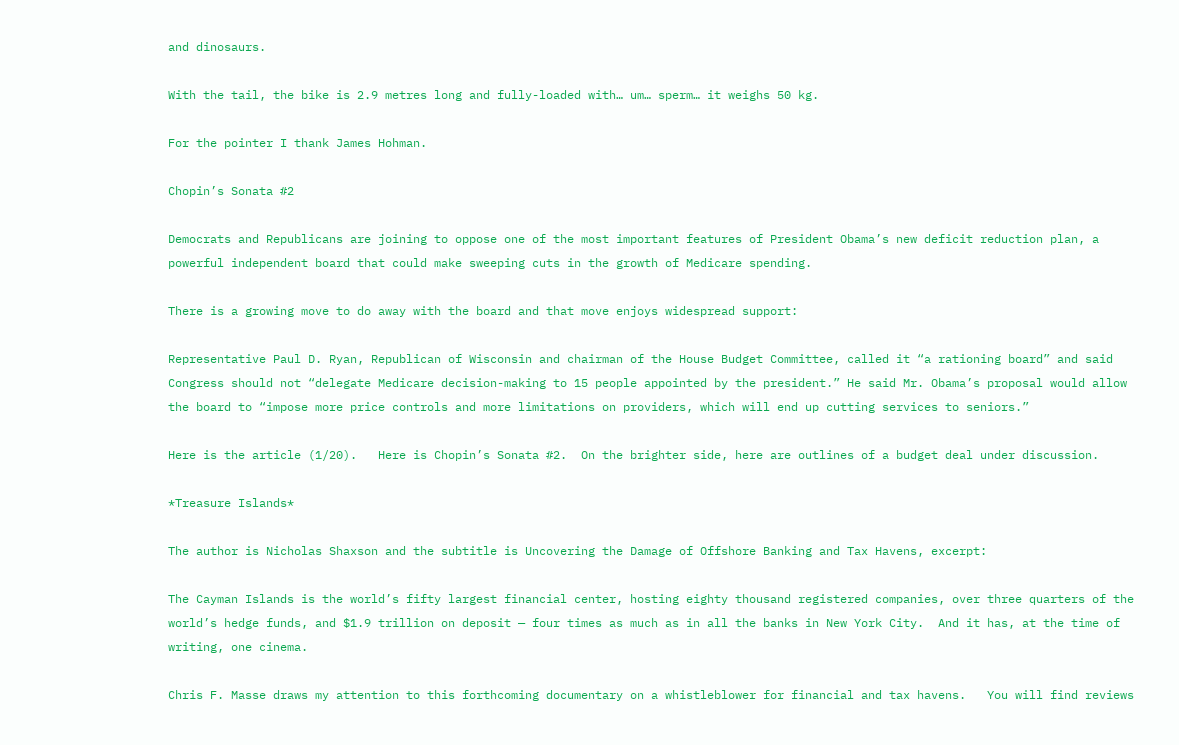and dinosaurs.

With the tail, the bike is 2.9 metres long and fully-loaded with… um… sperm… it weighs 50 kg.

For the pointer I thank James Hohman.

Chopin’s Sonata #2

Democrats and Republicans are joining to oppose one of the most important features of President Obama’s new deficit reduction plan, a powerful independent board that could make sweeping cuts in the growth of Medicare spending.

There is a growing move to do away with the board and that move enjoys widespread support:

Representative Paul D. Ryan, Republican of Wisconsin and chairman of the House Budget Committee, called it “a rationing board” and said Congress should not “delegate Medicare decision-making to 15 people appointed by the president.” He said Mr. Obama’s proposal would allow the board to “impose more price controls and more limitations on providers, which will end up cutting services to seniors.”

Here is the article (1/20).   Here is Chopin’s Sonata #2.  On the brighter side, here are outlines of a budget deal under discussion.

*Treasure Islands*

The author is Nicholas Shaxson and the subtitle is Uncovering the Damage of Offshore Banking and Tax Havens, excerpt:

The Cayman Islands is the world’s fifty largest financial center, hosting eighty thousand registered companies, over three quarters of the world’s hedge funds, and $1.9 trillion on deposit — four times as much as in all the banks in New York City.  And it has, at the time of writing, one cinema.

Chris F. Masse draws my attention to this forthcoming documentary on a whistleblower for financial and tax havens.   You will find reviews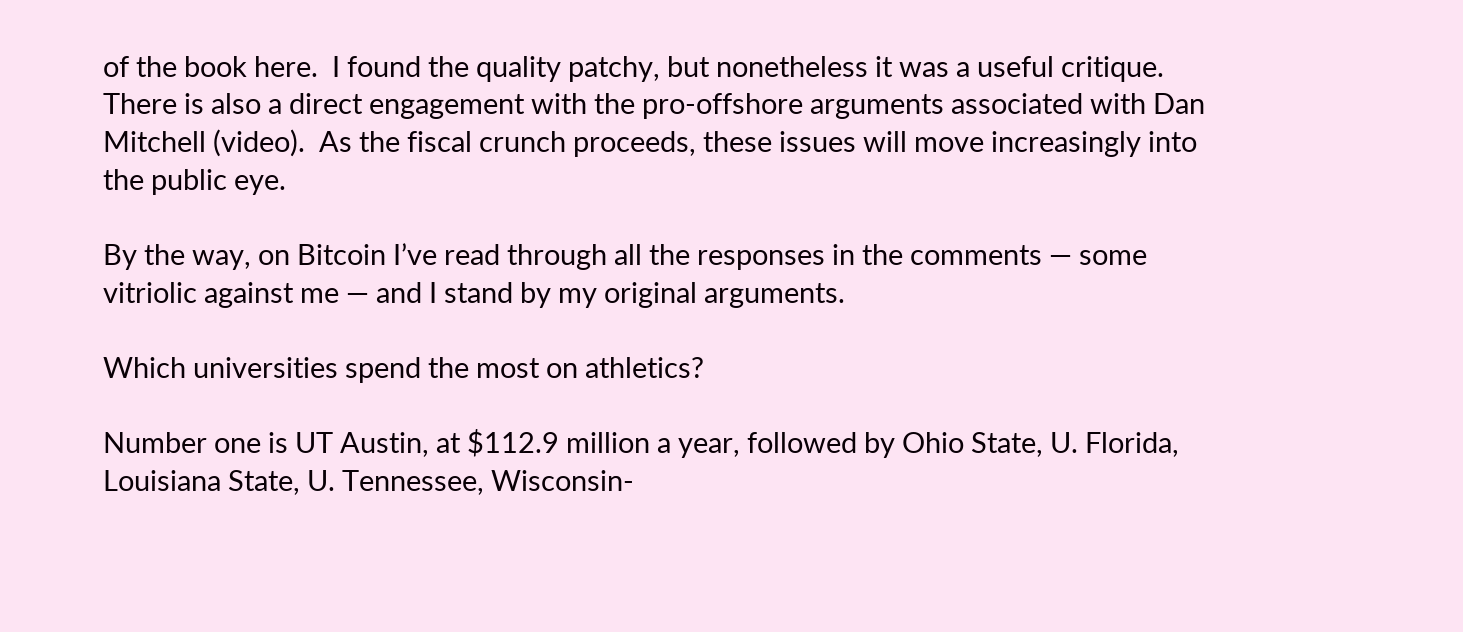of the book here.  I found the quality patchy, but nonetheless it was a useful critique.  There is also a direct engagement with the pro-offshore arguments associated with Dan Mitchell (video).  As the fiscal crunch proceeds, these issues will move increasingly into the public eye.

By the way, on Bitcoin I’ve read through all the responses in the comments — some vitriolic against me — and I stand by my original arguments.

Which universities spend the most on athletics?

Number one is UT Austin, at $112.9 million a year, followed by Ohio State, U. Florida, Louisiana State, U. Tennessee, Wisconsin-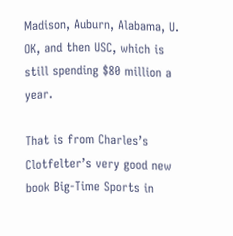Madison, Auburn, Alabama, U. OK, and then USC, which is still spending $80 million a year.

That is from Charles’s Clotfelter’s very good new book Big-Time Sports in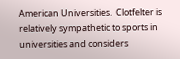American Universities.  Clotfelter is relatively sympathetic to sports in universities and considers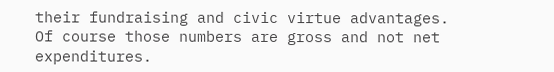their fundraising and civic virtue advantages.  Of course those numbers are gross and not net expenditures.